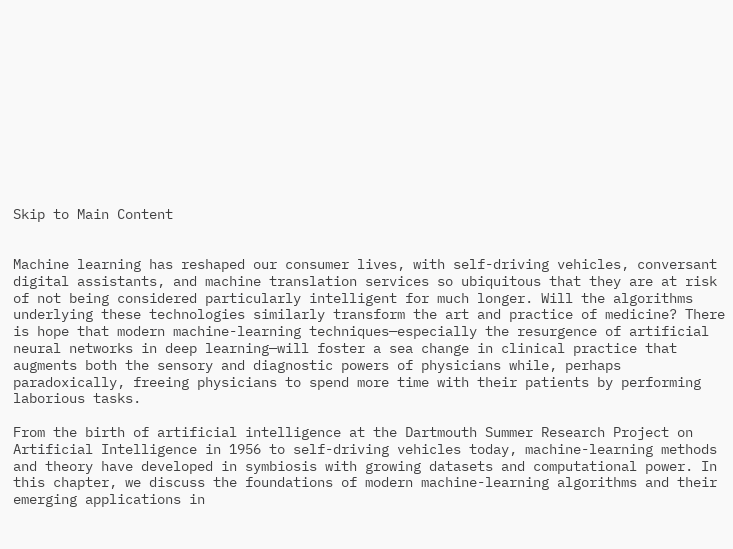Skip to Main Content


Machine learning has reshaped our consumer lives, with self-driving vehicles, conversant digital assistants, and machine translation services so ubiquitous that they are at risk of not being considered particularly intelligent for much longer. Will the algorithms underlying these technologies similarly transform the art and practice of medicine? There is hope that modern machine-learning techniques—especially the resurgence of artificial neural networks in deep learning—will foster a sea change in clinical practice that augments both the sensory and diagnostic powers of physicians while, perhaps paradoxically, freeing physicians to spend more time with their patients by performing laborious tasks.

From the birth of artificial intelligence at the Dartmouth Summer Research Project on Artificial Intelligence in 1956 to self-driving vehicles today, machine-learning methods and theory have developed in symbiosis with growing datasets and computational power. In this chapter, we discuss the foundations of modern machine-learning algorithms and their emerging applications in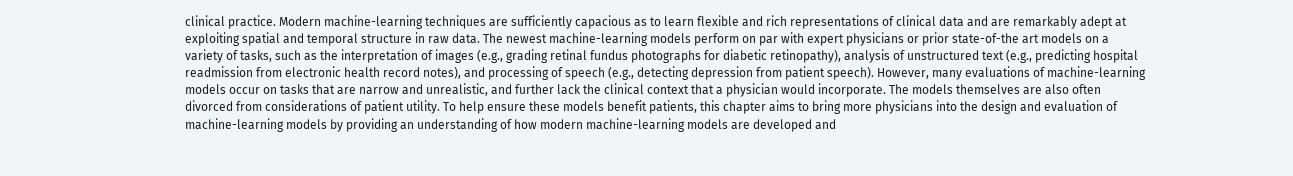clinical practice. Modern machine-learning techniques are sufficiently capacious as to learn flexible and rich representations of clinical data and are remarkably adept at exploiting spatial and temporal structure in raw data. The newest machine-learning models perform on par with expert physicians or prior state-of-the art models on a variety of tasks, such as the interpretation of images (e.g., grading retinal fundus photographs for diabetic retinopathy), analysis of unstructured text (e.g., predicting hospital readmission from electronic health record notes), and processing of speech (e.g., detecting depression from patient speech). However, many evaluations of machine-learning models occur on tasks that are narrow and unrealistic, and further lack the clinical context that a physician would incorporate. The models themselves are also often divorced from considerations of patient utility. To help ensure these models benefit patients, this chapter aims to bring more physicians into the design and evaluation of machine-learning models by providing an understanding of how modern machine-learning models are developed and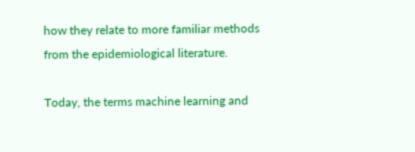how they relate to more familiar methods from the epidemiological literature.

Today, the terms machine learning and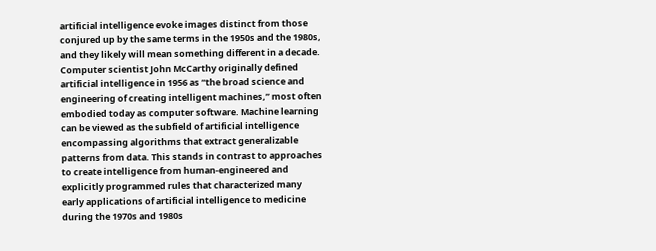artificial intelligence evoke images distinct from those conjured up by the same terms in the 1950s and the 1980s, and they likely will mean something different in a decade. Computer scientist John McCarthy originally defined artificial intelligence in 1956 as “the broad science and engineering of creating intelligent machines,” most often embodied today as computer software. Machine learning can be viewed as the subfield of artificial intelligence encompassing algorithms that extract generalizable patterns from data. This stands in contrast to approaches to create intelligence from human-engineered and explicitly programmed rules that characterized many early applications of artificial intelligence to medicine during the 1970s and 1980s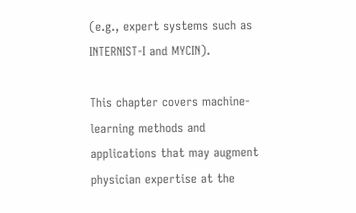(e.g., expert systems such as INTERNIST-I and MYCIN).

This chapter covers machine-learning methods and applications that may augment physician expertise at the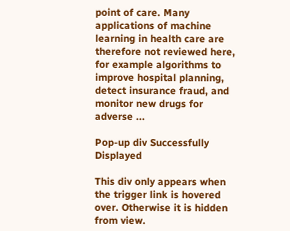point of care. Many applications of machine learning in health care are therefore not reviewed here, for example algorithms to improve hospital planning, detect insurance fraud, and monitor new drugs for adverse ...

Pop-up div Successfully Displayed

This div only appears when the trigger link is hovered over. Otherwise it is hidden from view.